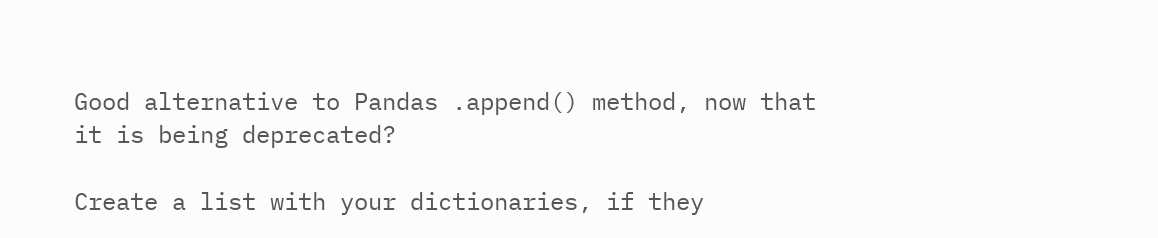Good alternative to Pandas .append() method, now that it is being deprecated?

Create a list with your dictionaries, if they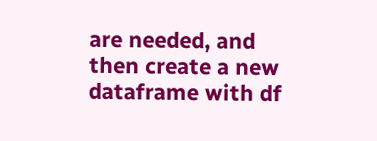are needed, and then create a new dataframe with df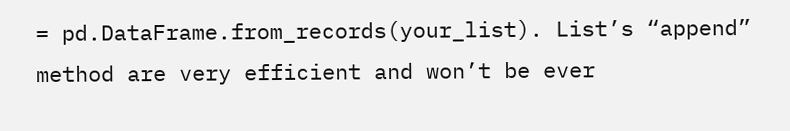= pd.DataFrame.from_records(your_list). List’s “append” method are very efficient and won’t be ever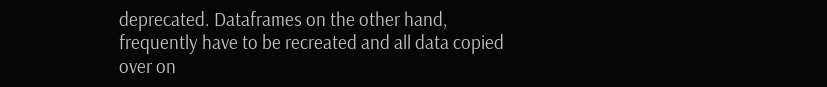deprecated. Dataframes on the other hand, frequently have to be recreated and all data copied over on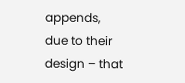appends, due to their design – that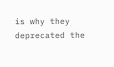is why they deprecated the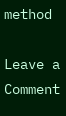method

Leave a Comment